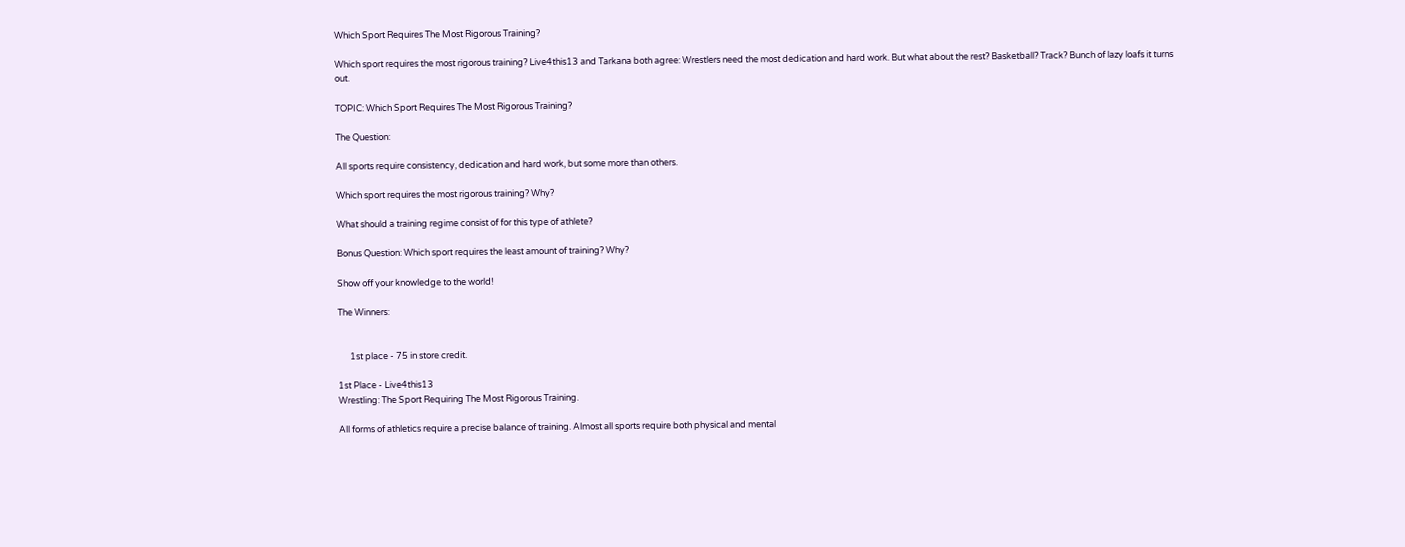Which Sport Requires The Most Rigorous Training?

Which sport requires the most rigorous training? Live4this13 and Tarkana both agree: Wrestlers need the most dedication and hard work. But what about the rest? Basketball? Track? Bunch of lazy loafs it turns out.

TOPIC: Which Sport Requires The Most Rigorous Training?

The Question:

All sports require consistency, dedication and hard work, but some more than others.

Which sport requires the most rigorous training? Why?

What should a training regime consist of for this type of athlete?

Bonus Question: Which sport requires the least amount of training? Why?

Show off your knowledge to the world!

The Winners:


      1st place - 75 in store credit.

1st Place - Live4this13
Wrestling: The Sport Requiring The Most Rigorous Training.

All forms of athletics require a precise balance of training. Almost all sports require both physical and mental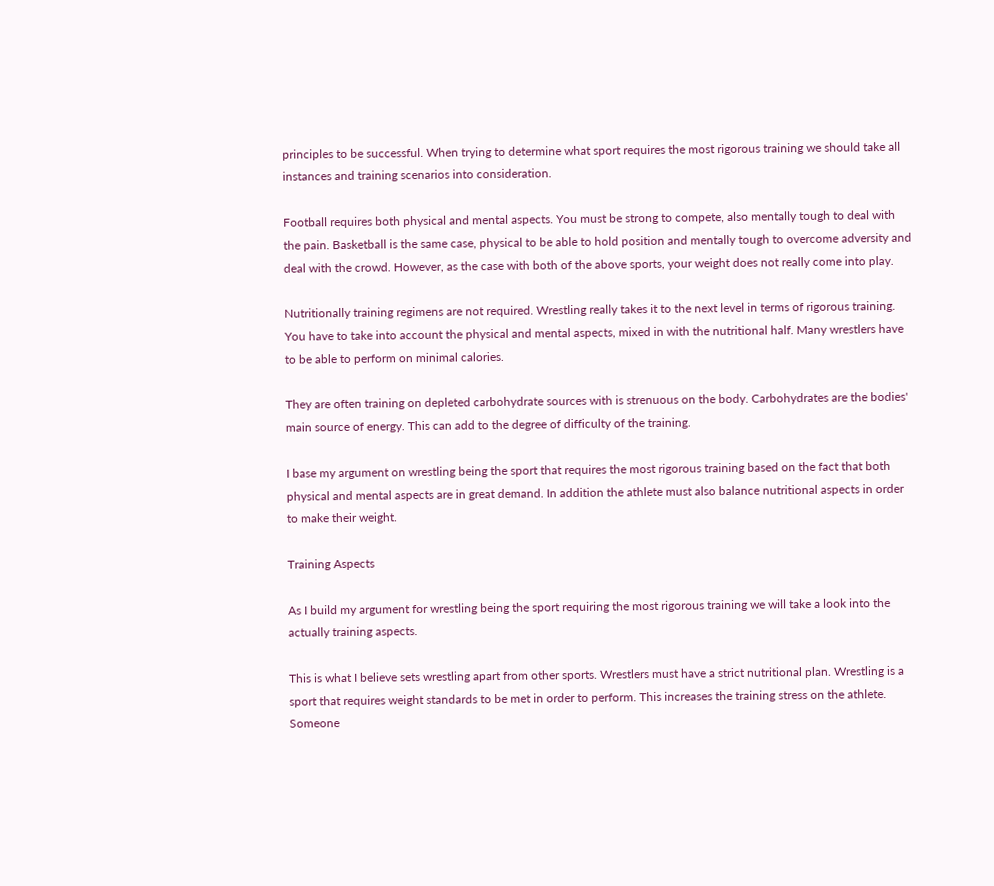principles to be successful. When trying to determine what sport requires the most rigorous training we should take all instances and training scenarios into consideration.

Football requires both physical and mental aspects. You must be strong to compete, also mentally tough to deal with the pain. Basketball is the same case, physical to be able to hold position and mentally tough to overcome adversity and deal with the crowd. However, as the case with both of the above sports, your weight does not really come into play.

Nutritionally training regimens are not required. Wrestling really takes it to the next level in terms of rigorous training. You have to take into account the physical and mental aspects, mixed in with the nutritional half. Many wrestlers have to be able to perform on minimal calories.

They are often training on depleted carbohydrate sources with is strenuous on the body. Carbohydrates are the bodies' main source of energy. This can add to the degree of difficulty of the training.

I base my argument on wrestling being the sport that requires the most rigorous training based on the fact that both physical and mental aspects are in great demand. In addition the athlete must also balance nutritional aspects in order to make their weight.

Training Aspects

As I build my argument for wrestling being the sport requiring the most rigorous training we will take a look into the actually training aspects.

This is what I believe sets wrestling apart from other sports. Wrestlers must have a strict nutritional plan. Wrestling is a sport that requires weight standards to be met in order to perform. This increases the training stress on the athlete. Someone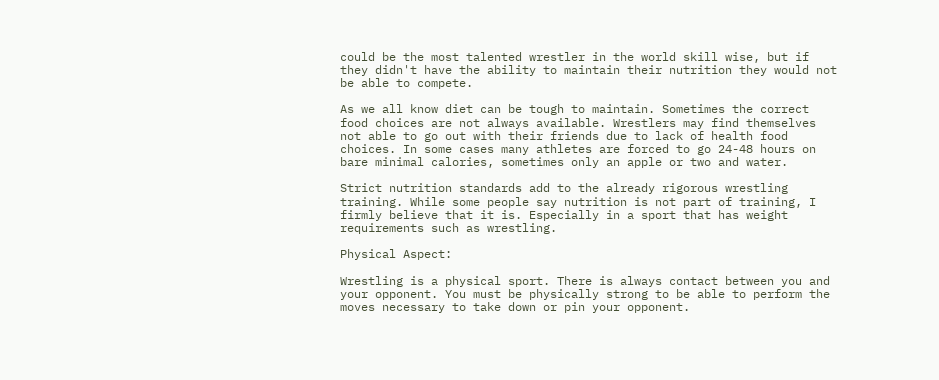could be the most talented wrestler in the world skill wise, but if they didn't have the ability to maintain their nutrition they would not be able to compete.

As we all know diet can be tough to maintain. Sometimes the correct food choices are not always available. Wrestlers may find themselves not able to go out with their friends due to lack of health food choices. In some cases many athletes are forced to go 24-48 hours on bare minimal calories, sometimes only an apple or two and water.

Strict nutrition standards add to the already rigorous wrestling training. While some people say nutrition is not part of training, I firmly believe that it is. Especially in a sport that has weight requirements such as wrestling.

Physical Aspect:

Wrestling is a physical sport. There is always contact between you and your opponent. You must be physically strong to be able to perform the moves necessary to take down or pin your opponent.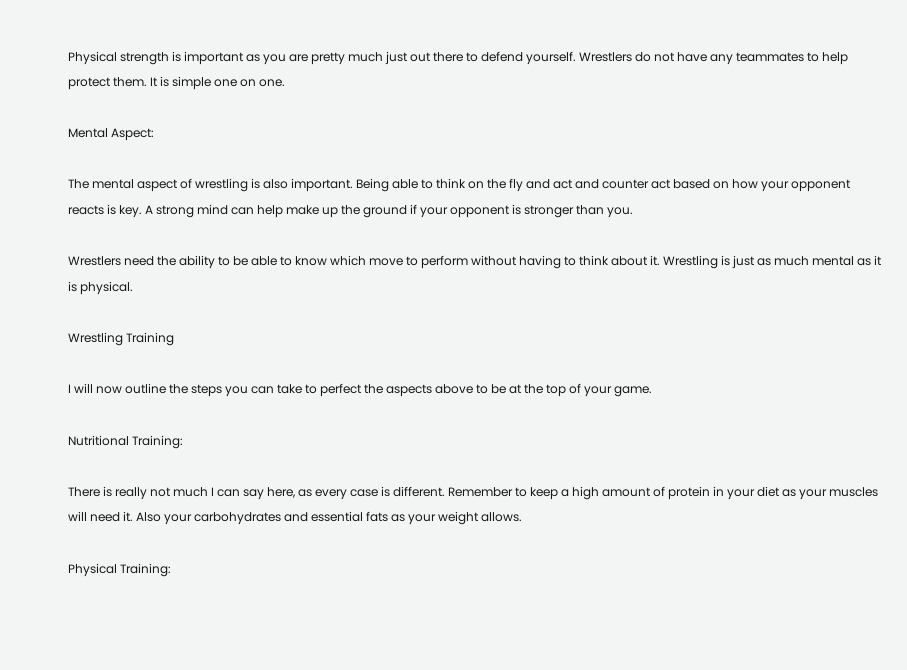Physical strength is important as you are pretty much just out there to defend yourself. Wrestlers do not have any teammates to help protect them. It is simple one on one.

Mental Aspect:

The mental aspect of wrestling is also important. Being able to think on the fly and act and counter act based on how your opponent reacts is key. A strong mind can help make up the ground if your opponent is stronger than you.

Wrestlers need the ability to be able to know which move to perform without having to think about it. Wrestling is just as much mental as it is physical.

Wrestling Training

I will now outline the steps you can take to perfect the aspects above to be at the top of your game.

Nutritional Training:

There is really not much I can say here, as every case is different. Remember to keep a high amount of protein in your diet as your muscles will need it. Also your carbohydrates and essential fats as your weight allows.

Physical Training: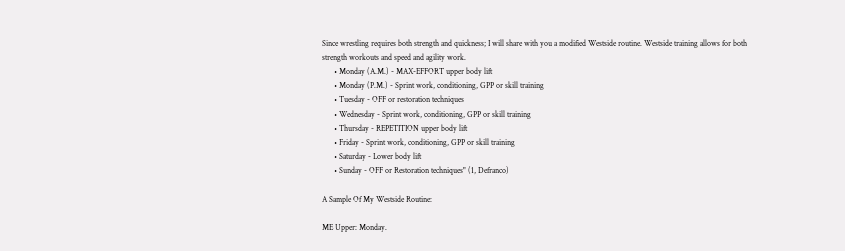Since wrestling requires both strength and quickness; I will share with you a modified Westside routine. Westside training allows for both strength workouts and speed and agility work.
      • Monday (A.M.) - MAX-EFFORT upper body lift
      • Monday (P.M.) - Sprint work, conditioning, GPP or skill training
      • Tuesday - OFF or restoration techniques
      • Wednesday - Sprint work, conditioning, GPP or skill training
      • Thursday - REPETITION upper body lift
      • Friday - Sprint work, conditioning, GPP or skill training
      • Saturday - Lower body lift
      • Sunday - OFF or Restoration techniques" (1, Defranco)

A Sample Of My Westside Routine:

ME Upper: Monday.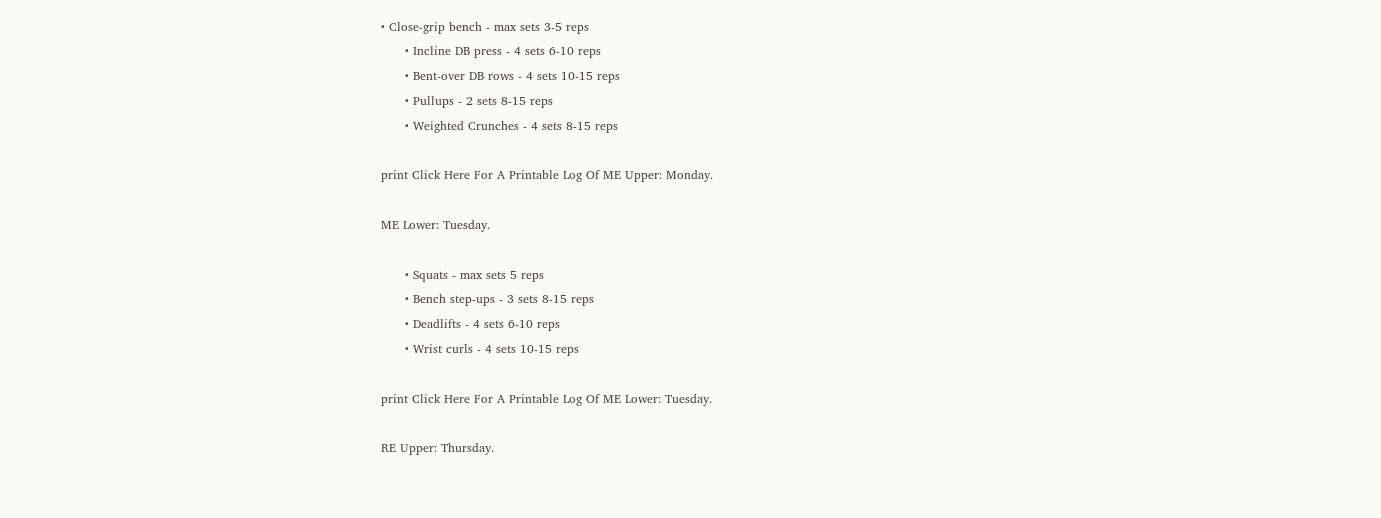• Close-grip bench - max sets 3-5 reps
      • Incline DB press - 4 sets 6-10 reps
      • Bent-over DB rows - 4 sets 10-15 reps
      • Pullups - 2 sets 8-15 reps
      • Weighted Crunches - 4 sets 8-15 reps

print Click Here For A Printable Log Of ME Upper: Monday.

ME Lower: Tuesday.

      • Squats - max sets 5 reps
      • Bench step-ups - 3 sets 8-15 reps
      • Deadlifts - 4 sets 6-10 reps
      • Wrist curls - 4 sets 10-15 reps

print Click Here For A Printable Log Of ME Lower: Tuesday.

RE Upper: Thursday.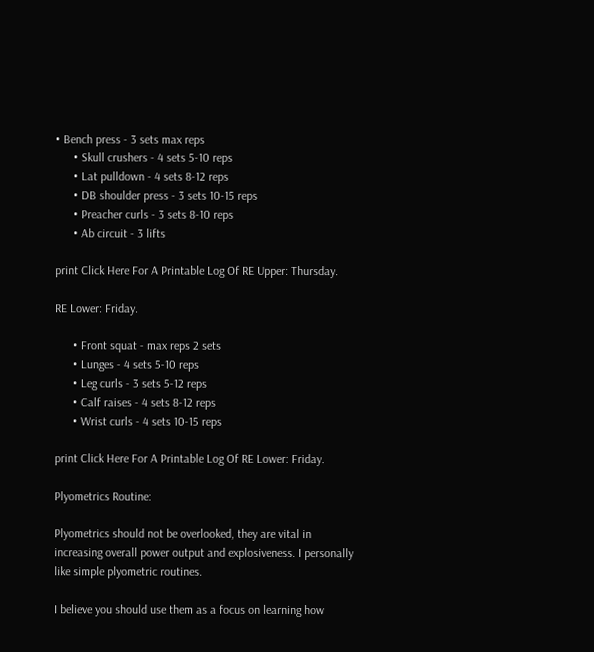• Bench press - 3 sets max reps
      • Skull crushers - 4 sets 5-10 reps
      • Lat pulldown - 4 sets 8-12 reps
      • DB shoulder press - 3 sets 10-15 reps
      • Preacher curls - 3 sets 8-10 reps
      • Ab circuit - 3 lifts

print Click Here For A Printable Log Of RE Upper: Thursday.

RE Lower: Friday.

      • Front squat - max reps 2 sets
      • Lunges - 4 sets 5-10 reps
      • Leg curls - 3 sets 5-12 reps
      • Calf raises - 4 sets 8-12 reps
      • Wrist curls - 4 sets 10-15 reps

print Click Here For A Printable Log Of RE Lower: Friday.

Plyometrics Routine:

Plyometrics should not be overlooked, they are vital in increasing overall power output and explosiveness. I personally like simple plyometric routines.

I believe you should use them as a focus on learning how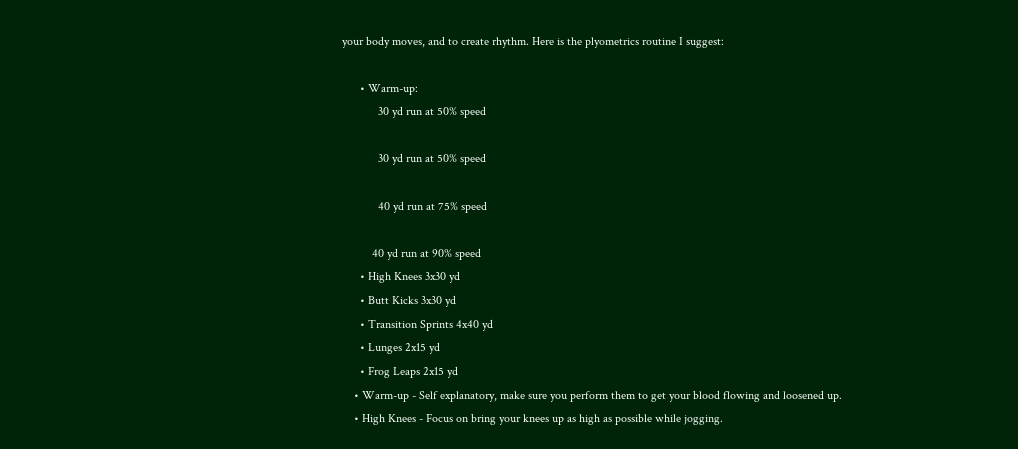your body moves, and to create rhythm. Here is the plyometrics routine I suggest:

      • Warm-up:
            30 yd run at 50% speed

            30 yd run at 50% speed

            40 yd run at 75% speed

          40 yd run at 90% speed
      • High Knees 3x30 yd
      • Butt Kicks 3x30 yd
      • Transition Sprints 4x40 yd
      • Lunges 2x15 yd
      • Frog Leaps 2x15 yd
    • Warm-up - Self explanatory, make sure you perform them to get your blood flowing and loosened up.
    • High Knees - Focus on bring your knees up as high as possible while jogging.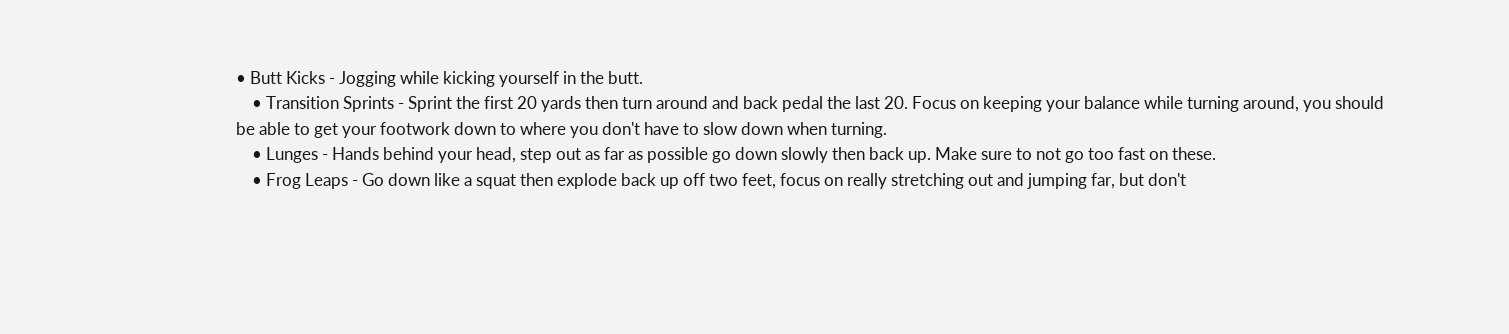• Butt Kicks - Jogging while kicking yourself in the butt.
    • Transition Sprints - Sprint the first 20 yards then turn around and back pedal the last 20. Focus on keeping your balance while turning around, you should be able to get your footwork down to where you don't have to slow down when turning.
    • Lunges - Hands behind your head, step out as far as possible go down slowly then back up. Make sure to not go too fast on these.
    • Frog Leaps - Go down like a squat then explode back up off two feet, focus on really stretching out and jumping far, but don't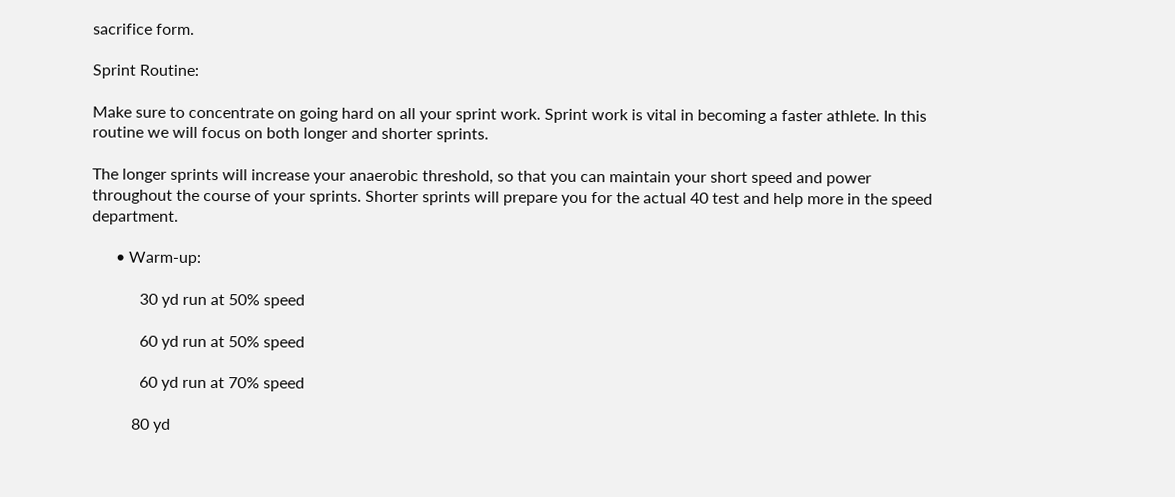sacrifice form.

Sprint Routine:

Make sure to concentrate on going hard on all your sprint work. Sprint work is vital in becoming a faster athlete. In this routine we will focus on both longer and shorter sprints.

The longer sprints will increase your anaerobic threshold, so that you can maintain your short speed and power throughout the course of your sprints. Shorter sprints will prepare you for the actual 40 test and help more in the speed department.

      • Warm-up:

            30 yd run at 50% speed

            60 yd run at 50% speed

            60 yd run at 70% speed

          80 yd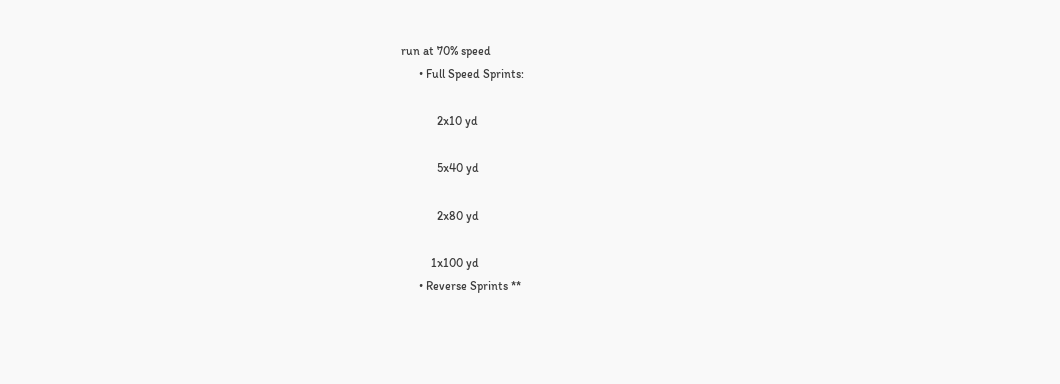run at 70% speed
      • Full Speed Sprints:

            2x10 yd

            5x40 yd

            2x80 yd

          1x100 yd
      • Reverse Sprints **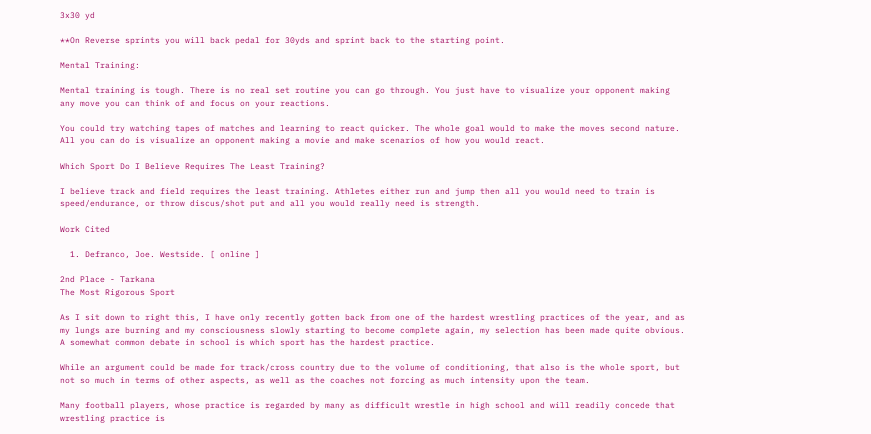3x30 yd

**On Reverse sprints you will back pedal for 30yds and sprint back to the starting point.

Mental Training:

Mental training is tough. There is no real set routine you can go through. You just have to visualize your opponent making any move you can think of and focus on your reactions.

You could try watching tapes of matches and learning to react quicker. The whole goal would to make the moves second nature. All you can do is visualize an opponent making a movie and make scenarios of how you would react.

Which Sport Do I Believe Requires The Least Training?

I believe track and field requires the least training. Athletes either run and jump then all you would need to train is speed/endurance, or throw discus/shot put and all you would really need is strength.

Work Cited

  1. Defranco, Joe. Westside. [ online ]

2nd Place - Tarkana
The Most Rigorous Sport

As I sit down to right this, I have only recently gotten back from one of the hardest wrestling practices of the year, and as my lungs are burning and my consciousness slowly starting to become complete again, my selection has been made quite obvious. A somewhat common debate in school is which sport has the hardest practice.

While an argument could be made for track/cross country due to the volume of conditioning, that also is the whole sport, but not so much in terms of other aspects, as well as the coaches not forcing as much intensity upon the team.

Many football players, whose practice is regarded by many as difficult wrestle in high school and will readily concede that wrestling practice is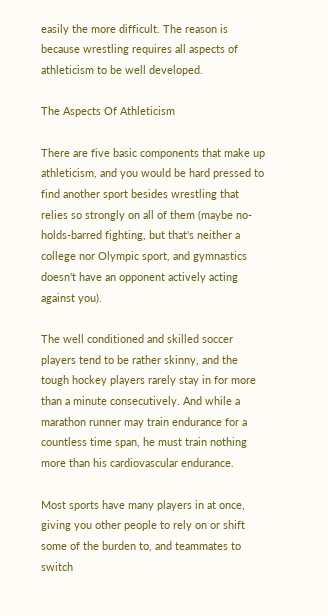easily the more difficult. The reason is because wrestling requires all aspects of athleticism to be well developed.

The Aspects Of Athleticism

There are five basic components that make up athleticism, and you would be hard pressed to find another sport besides wrestling that relies so strongly on all of them (maybe no-holds-barred fighting, but that's neither a college nor Olympic sport, and gymnastics doesn't have an opponent actively acting against you).

The well conditioned and skilled soccer players tend to be rather skinny, and the tough hockey players rarely stay in for more than a minute consecutively. And while a marathon runner may train endurance for a countless time span, he must train nothing more than his cardiovascular endurance.

Most sports have many players in at once, giving you other people to rely on or shift some of the burden to, and teammates to switch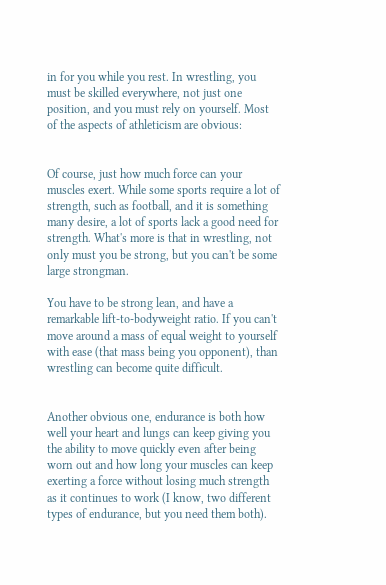in for you while you rest. In wrestling, you must be skilled everywhere, not just one position, and you must rely on yourself. Most of the aspects of athleticism are obvious:


Of course, just how much force can your muscles exert. While some sports require a lot of strength, such as football, and it is something many desire, a lot of sports lack a good need for strength. What's more is that in wrestling, not only must you be strong, but you can't be some large strongman.

You have to be strong lean, and have a remarkable lift-to-bodyweight ratio. If you can't move around a mass of equal weight to yourself with ease (that mass being you opponent), than wrestling can become quite difficult.


Another obvious one, endurance is both how well your heart and lungs can keep giving you the ability to move quickly even after being worn out and how long your muscles can keep exerting a force without losing much strength as it continues to work (I know, two different types of endurance, but you need them both).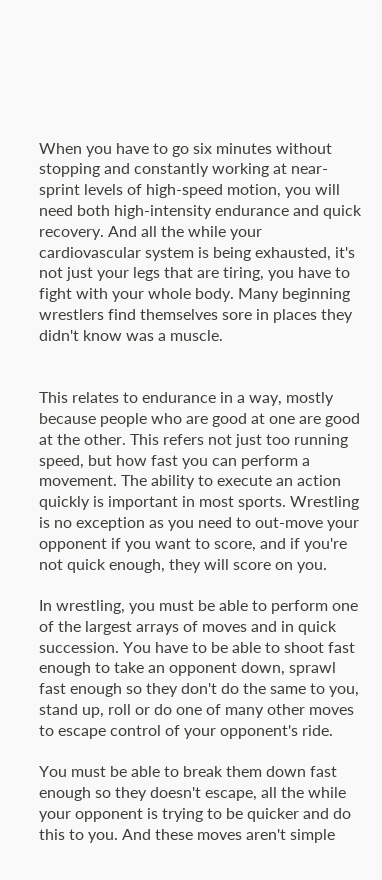When you have to go six minutes without stopping and constantly working at near-sprint levels of high-speed motion, you will need both high-intensity endurance and quick recovery. And all the while your cardiovascular system is being exhausted, it's not just your legs that are tiring, you have to fight with your whole body. Many beginning wrestlers find themselves sore in places they didn't know was a muscle.


This relates to endurance in a way, mostly because people who are good at one are good at the other. This refers not just too running speed, but how fast you can perform a movement. The ability to execute an action quickly is important in most sports. Wrestling is no exception as you need to out-move your opponent if you want to score, and if you're not quick enough, they will score on you.

In wrestling, you must be able to perform one of the largest arrays of moves and in quick succession. You have to be able to shoot fast enough to take an opponent down, sprawl fast enough so they don't do the same to you, stand up, roll or do one of many other moves to escape control of your opponent's ride.

You must be able to break them down fast enough so they doesn't escape, all the while your opponent is trying to be quicker and do this to you. And these moves aren't simple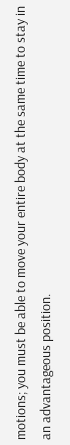motions; you must be able to move your entire body at the same time to stay in an advantageous position.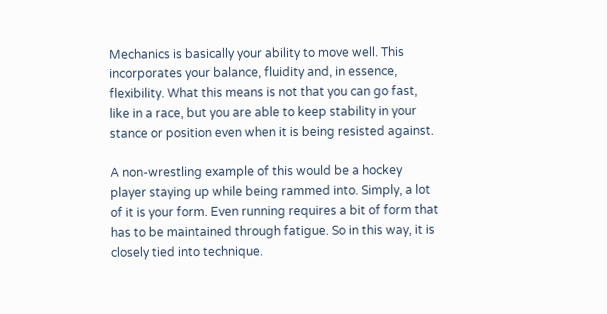Mechanics is basically your ability to move well. This incorporates your balance, fluidity and, in essence, flexibility. What this means is not that you can go fast, like in a race, but you are able to keep stability in your stance or position even when it is being resisted against.

A non-wrestling example of this would be a hockey player staying up while being rammed into. Simply, a lot of it is your form. Even running requires a bit of form that has to be maintained through fatigue. So in this way, it is closely tied into technique.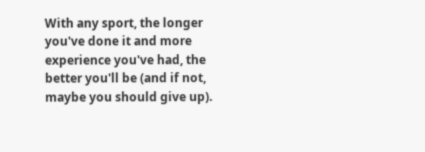With any sport, the longer you've done it and more experience you've had, the better you'll be (and if not, maybe you should give up).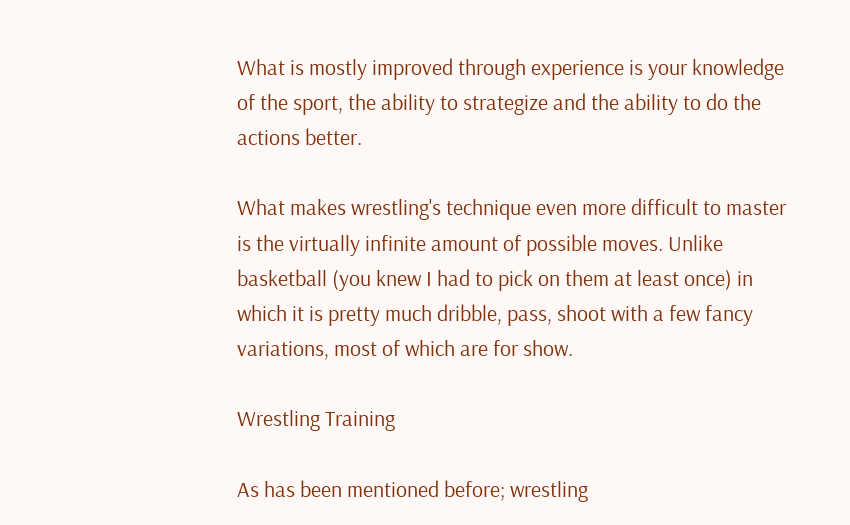What is mostly improved through experience is your knowledge of the sport, the ability to strategize and the ability to do the actions better.

What makes wrestling's technique even more difficult to master is the virtually infinite amount of possible moves. Unlike basketball (you knew I had to pick on them at least once) in which it is pretty much dribble, pass, shoot with a few fancy variations, most of which are for show.

Wrestling Training

As has been mentioned before; wrestling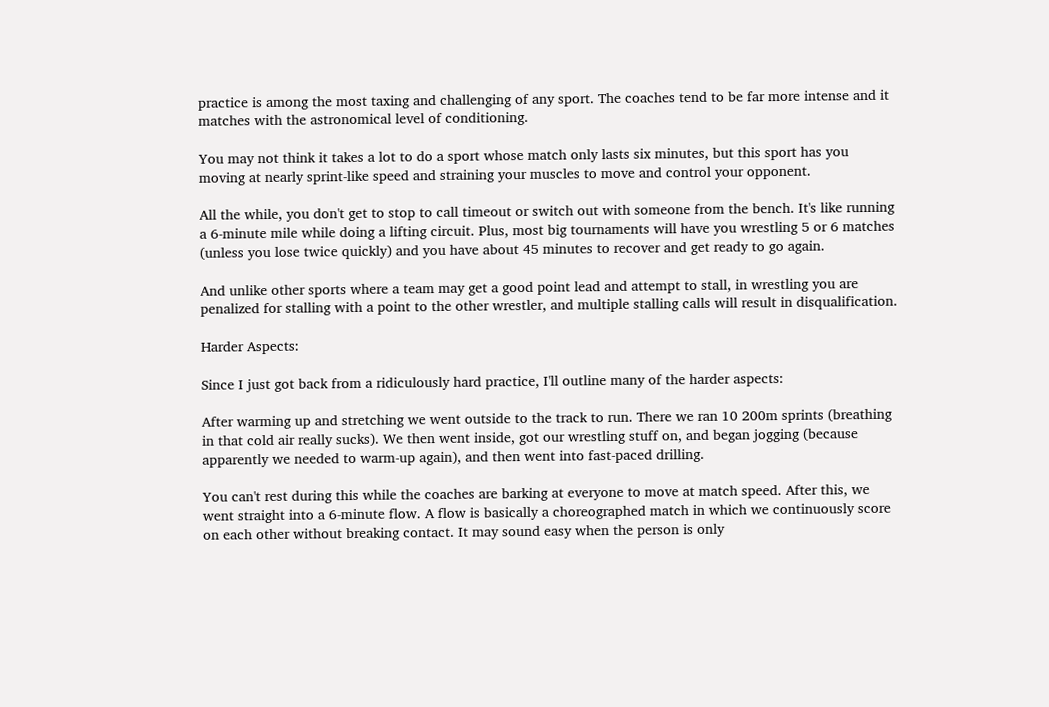practice is among the most taxing and challenging of any sport. The coaches tend to be far more intense and it matches with the astronomical level of conditioning.

You may not think it takes a lot to do a sport whose match only lasts six minutes, but this sport has you moving at nearly sprint-like speed and straining your muscles to move and control your opponent.

All the while, you don't get to stop to call timeout or switch out with someone from the bench. It's like running a 6-minute mile while doing a lifting circuit. Plus, most big tournaments will have you wrestling 5 or 6 matches (unless you lose twice quickly) and you have about 45 minutes to recover and get ready to go again.

And unlike other sports where a team may get a good point lead and attempt to stall, in wrestling you are penalized for stalling with a point to the other wrestler, and multiple stalling calls will result in disqualification.

Harder Aspects:

Since I just got back from a ridiculously hard practice, I'll outline many of the harder aspects:

After warming up and stretching we went outside to the track to run. There we ran 10 200m sprints (breathing in that cold air really sucks). We then went inside, got our wrestling stuff on, and began jogging (because apparently we needed to warm-up again), and then went into fast-paced drilling.

You can't rest during this while the coaches are barking at everyone to move at match speed. After this, we went straight into a 6-minute flow. A flow is basically a choreographed match in which we continuously score on each other without breaking contact. It may sound easy when the person is only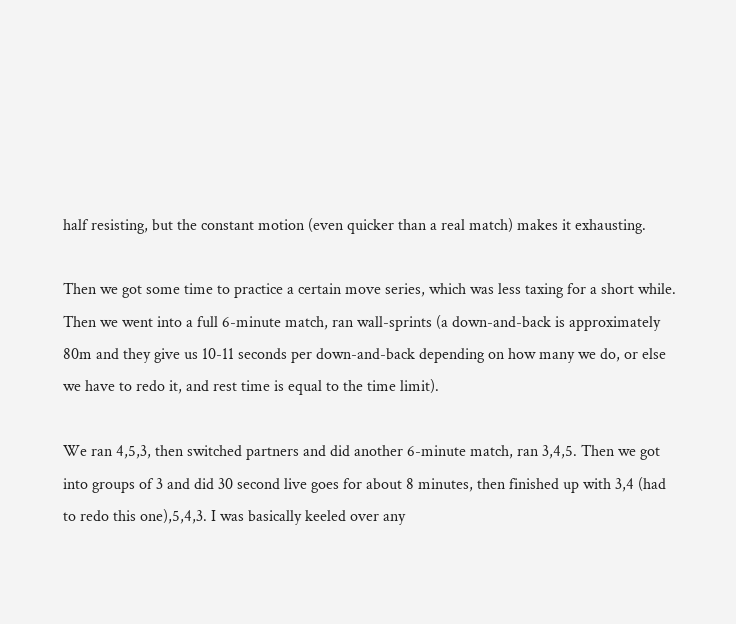half resisting, but the constant motion (even quicker than a real match) makes it exhausting.

Then we got some time to practice a certain move series, which was less taxing for a short while. Then we went into a full 6-minute match, ran wall-sprints (a down-and-back is approximately 80m and they give us 10-11 seconds per down-and-back depending on how many we do, or else we have to redo it, and rest time is equal to the time limit).

We ran 4,5,3, then switched partners and did another 6-minute match, ran 3,4,5. Then we got into groups of 3 and did 30 second live goes for about 8 minutes, then finished up with 3,4 (had to redo this one),5,4,3. I was basically keeled over any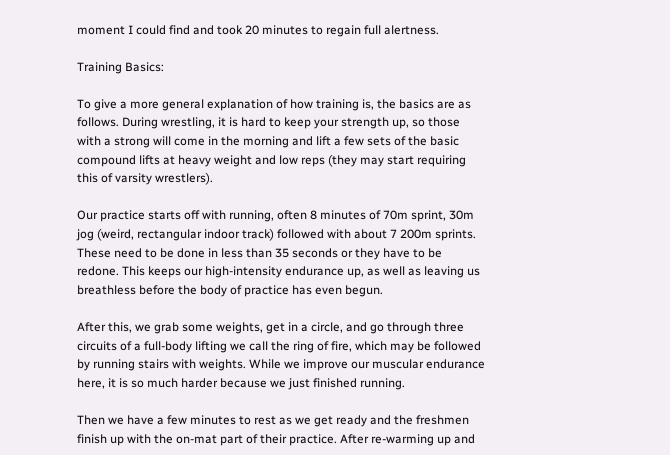moment I could find and took 20 minutes to regain full alertness.

Training Basics:

To give a more general explanation of how training is, the basics are as follows. During wrestling, it is hard to keep your strength up, so those with a strong will come in the morning and lift a few sets of the basic compound lifts at heavy weight and low reps (they may start requiring this of varsity wrestlers).

Our practice starts off with running, often 8 minutes of 70m sprint, 30m jog (weird, rectangular indoor track) followed with about 7 200m sprints. These need to be done in less than 35 seconds or they have to be redone. This keeps our high-intensity endurance up, as well as leaving us breathless before the body of practice has even begun.

After this, we grab some weights, get in a circle, and go through three circuits of a full-body lifting we call the ring of fire, which may be followed by running stairs with weights. While we improve our muscular endurance here, it is so much harder because we just finished running.

Then we have a few minutes to rest as we get ready and the freshmen finish up with the on-mat part of their practice. After re-warming up and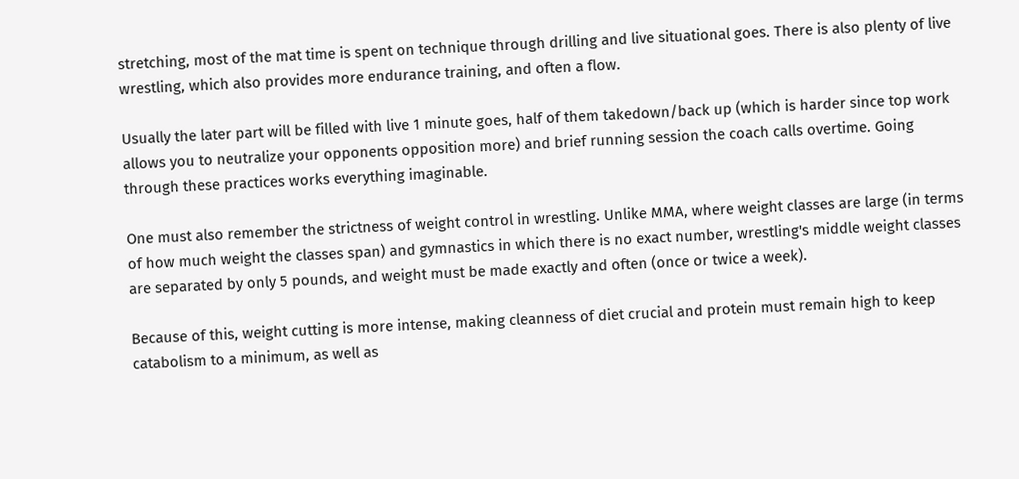stretching, most of the mat time is spent on technique through drilling and live situational goes. There is also plenty of live wrestling, which also provides more endurance training, and often a flow.

Usually the later part will be filled with live 1 minute goes, half of them takedown/back up (which is harder since top work allows you to neutralize your opponents opposition more) and brief running session the coach calls overtime. Going through these practices works everything imaginable.

One must also remember the strictness of weight control in wrestling. Unlike MMA, where weight classes are large (in terms of how much weight the classes span) and gymnastics in which there is no exact number, wrestling's middle weight classes are separated by only 5 pounds, and weight must be made exactly and often (once or twice a week).

Because of this, weight cutting is more intense, making cleanness of diet crucial and protein must remain high to keep catabolism to a minimum, as well as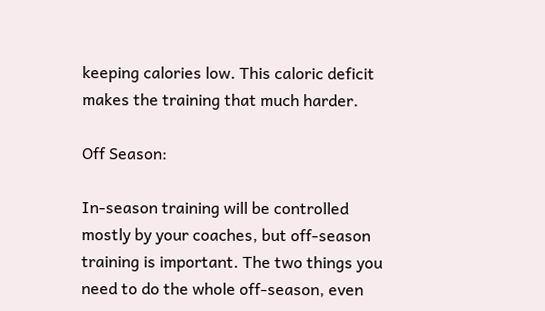keeping calories low. This caloric deficit makes the training that much harder.

Off Season:

In-season training will be controlled mostly by your coaches, but off-season training is important. The two things you need to do the whole off-season, even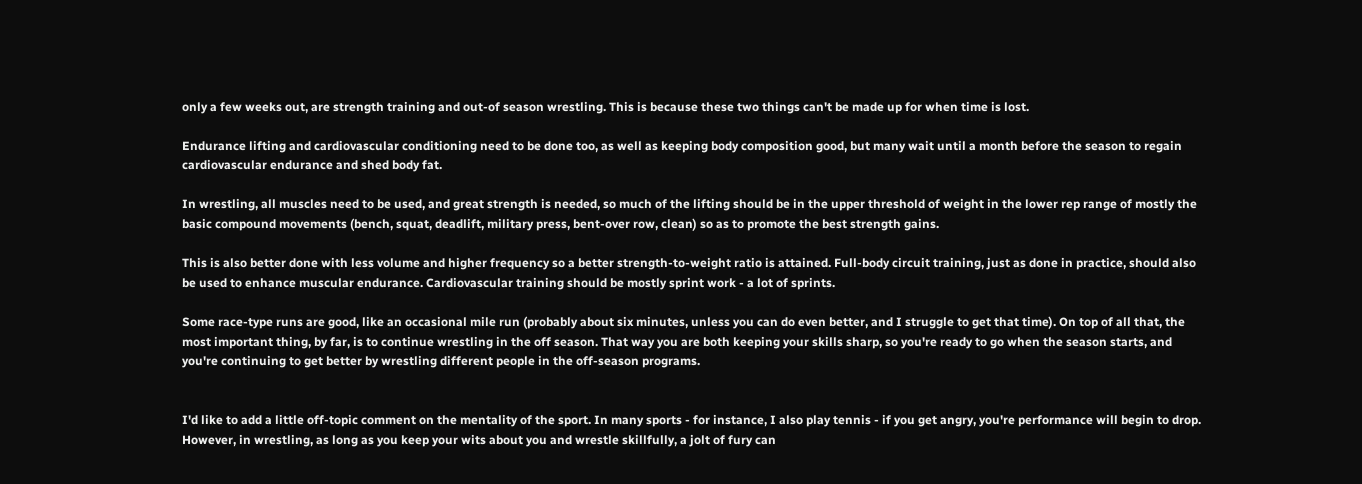only a few weeks out, are strength training and out-of season wrestling. This is because these two things can't be made up for when time is lost.

Endurance lifting and cardiovascular conditioning need to be done too, as well as keeping body composition good, but many wait until a month before the season to regain cardiovascular endurance and shed body fat.

In wrestling, all muscles need to be used, and great strength is needed, so much of the lifting should be in the upper threshold of weight in the lower rep range of mostly the basic compound movements (bench, squat, deadlift, military press, bent-over row, clean) so as to promote the best strength gains.

This is also better done with less volume and higher frequency so a better strength-to-weight ratio is attained. Full-body circuit training, just as done in practice, should also be used to enhance muscular endurance. Cardiovascular training should be mostly sprint work - a lot of sprints.

Some race-type runs are good, like an occasional mile run (probably about six minutes, unless you can do even better, and I struggle to get that time). On top of all that, the most important thing, by far, is to continue wrestling in the off season. That way you are both keeping your skills sharp, so you're ready to go when the season starts, and you're continuing to get better by wrestling different people in the off-season programs.


I'd like to add a little off-topic comment on the mentality of the sport. In many sports - for instance, I also play tennis - if you get angry, you're performance will begin to drop. However, in wrestling, as long as you keep your wits about you and wrestle skillfully, a jolt of fury can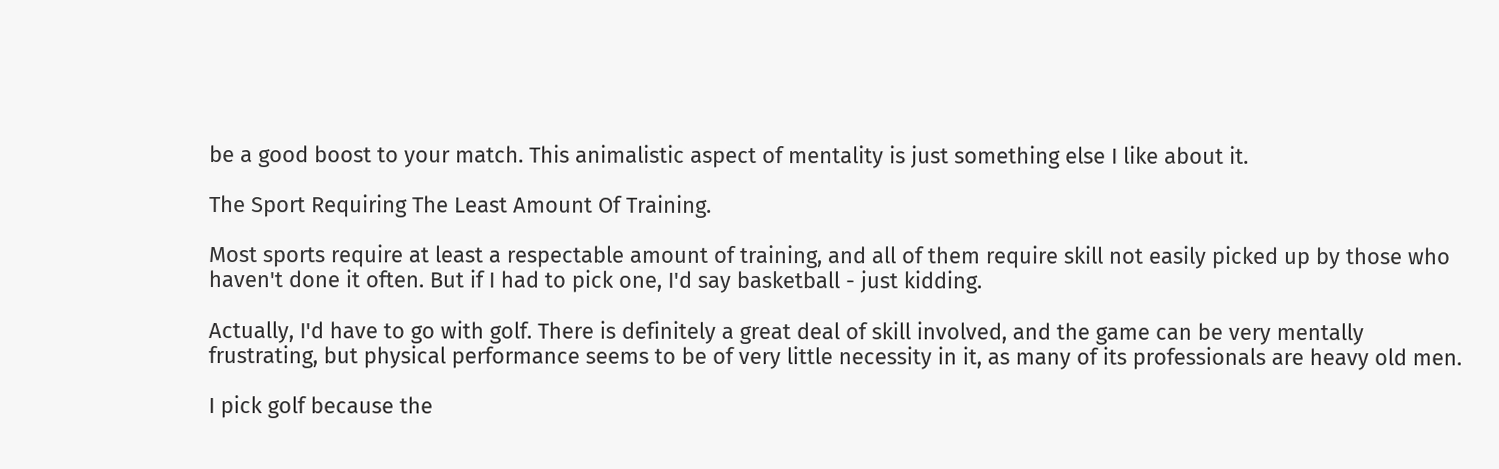be a good boost to your match. This animalistic aspect of mentality is just something else I like about it.

The Sport Requiring The Least Amount Of Training.

Most sports require at least a respectable amount of training, and all of them require skill not easily picked up by those who haven't done it often. But if I had to pick one, I'd say basketball - just kidding.

Actually, I'd have to go with golf. There is definitely a great deal of skill involved, and the game can be very mentally frustrating, but physical performance seems to be of very little necessity in it, as many of its professionals are heavy old men.

I pick golf because the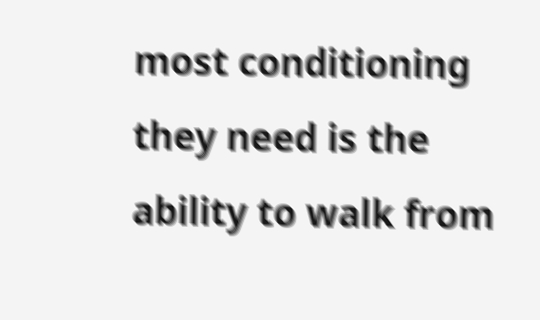most conditioning they need is the ability to walk from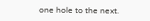one hole to the next.